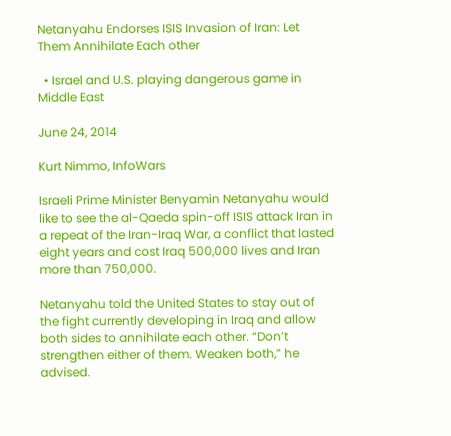Netanyahu Endorses ISIS Invasion of Iran: Let Them Annihilate Each other

  • Israel and U.S. playing dangerous game in Middle East

June 24, 2014

Kurt Nimmo, InfoWars

Israeli Prime Minister Benyamin Netanyahu would like to see the al-Qaeda spin-off ISIS attack Iran in a repeat of the Iran-Iraq War, a conflict that lasted eight years and cost Iraq 500,000 lives and Iran more than 750,000.

Netanyahu told the United States to stay out of the fight currently developing in Iraq and allow both sides to annihilate each other. “Don’t strengthen either of them. Weaken both,” he advised.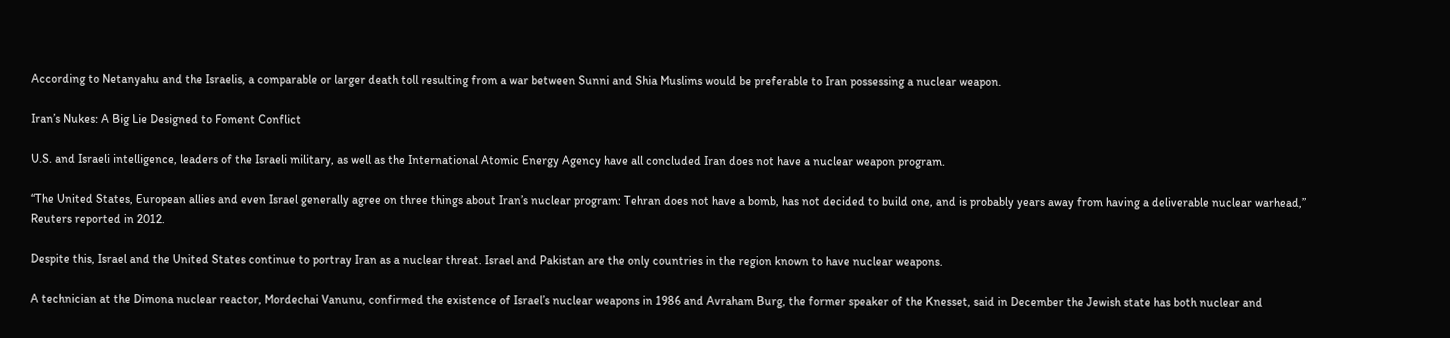According to Netanyahu and the Israelis, a comparable or larger death toll resulting from a war between Sunni and Shia Muslims would be preferable to Iran possessing a nuclear weapon.

Iran’s Nukes: A Big Lie Designed to Foment Conflict

U.S. and Israeli intelligence, leaders of the Israeli military, as well as the International Atomic Energy Agency have all concluded Iran does not have a nuclear weapon program.

“The United States, European allies and even Israel generally agree on three things about Iran’s nuclear program: Tehran does not have a bomb, has not decided to build one, and is probably years away from having a deliverable nuclear warhead,” Reuters reported in 2012.

Despite this, Israel and the United States continue to portray Iran as a nuclear threat. Israel and Pakistan are the only countries in the region known to have nuclear weapons.

A technician at the Dimona nuclear reactor, Mordechai Vanunu, confirmed the existence of Israel’s nuclear weapons in 1986 and Avraham Burg, the former speaker of the Knesset, said in December the Jewish state has both nuclear and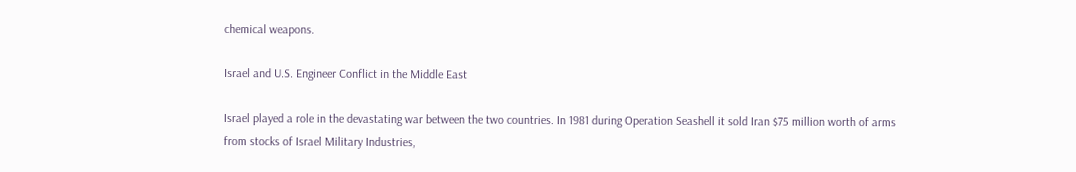chemical weapons.

Israel and U.S. Engineer Conflict in the Middle East

Israel played a role in the devastating war between the two countries. In 1981 during Operation Seashell it sold Iran $75 million worth of arms from stocks of Israel Military Industries,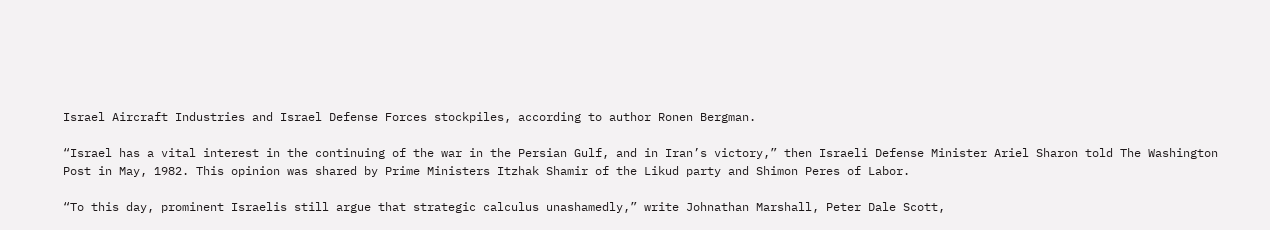Israel Aircraft Industries and Israel Defense Forces stockpiles, according to author Ronen Bergman.

“Israel has a vital interest in the continuing of the war in the Persian Gulf, and in Iran’s victory,” then Israeli Defense Minister Ariel Sharon told The Washington Post in May, 1982. This opinion was shared by Prime Ministers Itzhak Shamir of the Likud party and Shimon Peres of Labor.

“To this day, prominent Israelis still argue that strategic calculus unashamedly,” write Johnathan Marshall, Peter Dale Scott,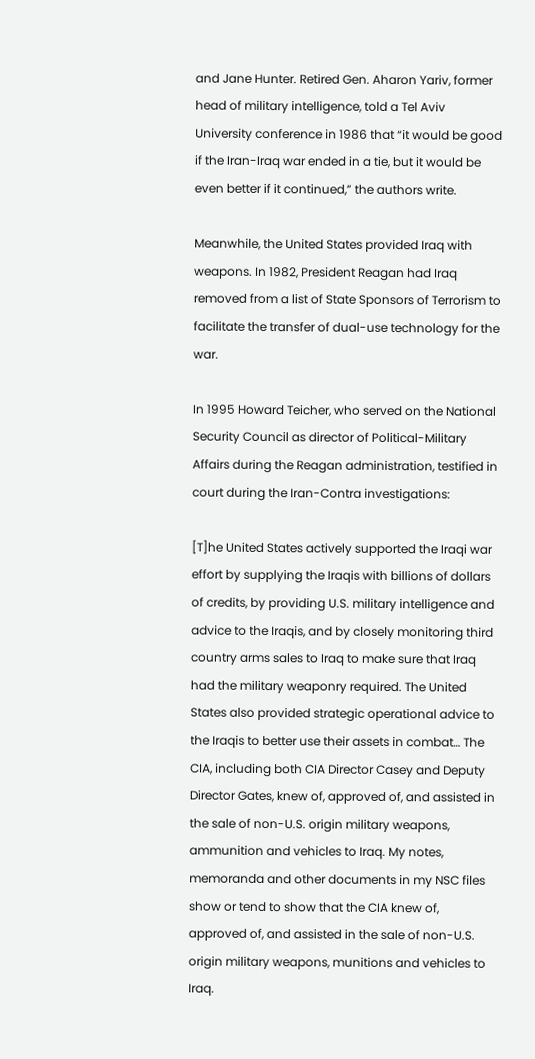and Jane Hunter. Retired Gen. Aharon Yariv, former head of military intelligence, told a Tel Aviv University conference in 1986 that “it would be good if the Iran-Iraq war ended in a tie, but it would be even better if it continued,” the authors write.

Meanwhile, the United States provided Iraq with weapons. In 1982, President Reagan had Iraq removed from a list of State Sponsors of Terrorism to facilitate the transfer of dual-use technology for the war.

In 1995 Howard Teicher, who served on the National Security Council as director of Political-Military Affairs during the Reagan administration, testified in court during the Iran-Contra investigations:

[T]he United States actively supported the Iraqi war effort by supplying the Iraqis with billions of dollars of credits, by providing U.S. military intelligence and advice to the Iraqis, and by closely monitoring third country arms sales to Iraq to make sure that Iraq had the military weaponry required. The United States also provided strategic operational advice to the Iraqis to better use their assets in combat… The CIA, including both CIA Director Casey and Deputy Director Gates, knew of, approved of, and assisted in the sale of non-U.S. origin military weapons, ammunition and vehicles to Iraq. My notes, memoranda and other documents in my NSC files show or tend to show that the CIA knew of, approved of, and assisted in the sale of non-U.S. origin military weapons, munitions and vehicles to Iraq.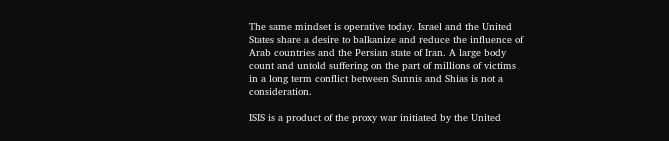The same mindset is operative today. Israel and the United States share a desire to balkanize and reduce the influence of Arab countries and the Persian state of Iran. A large body count and untold suffering on the part of millions of victims in a long term conflict between Sunnis and Shias is not a consideration.

ISIS is a product of the proxy war initiated by the United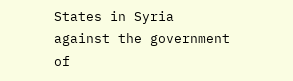States in Syria against the government of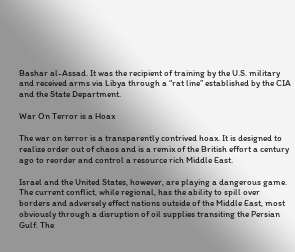Bashar al-Assad. It was the recipient of training by the U.S. military and received arms via Libya through a “rat line” established by the CIA and the State Department.

War On Terror is a Hoax

The war on terror is a transparently contrived hoax. It is designed to realize order out of chaos and is a remix of the British effort a century ago to reorder and control a resource rich Middle East.

Israel and the United States, however, are playing a dangerous game. The current conflict, while regional, has the ability to spill over borders and adversely effect nations outside of the Middle East, most obviously through a disruption of oil supplies transiting the Persian Gulf. The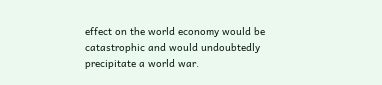effect on the world economy would be catastrophic and would undoubtedly precipitate a world war.